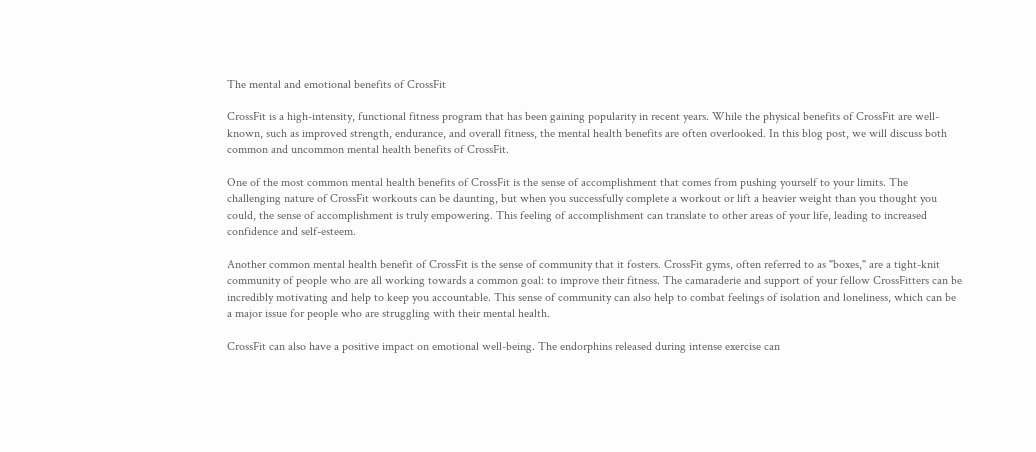The mental and emotional benefits of CrossFit

CrossFit is a high-intensity, functional fitness program that has been gaining popularity in recent years. While the physical benefits of CrossFit are well-known, such as improved strength, endurance, and overall fitness, the mental health benefits are often overlooked. In this blog post, we will discuss both common and uncommon mental health benefits of CrossFit.

One of the most common mental health benefits of CrossFit is the sense of accomplishment that comes from pushing yourself to your limits. The challenging nature of CrossFit workouts can be daunting, but when you successfully complete a workout or lift a heavier weight than you thought you could, the sense of accomplishment is truly empowering. This feeling of accomplishment can translate to other areas of your life, leading to increased confidence and self-esteem.

Another common mental health benefit of CrossFit is the sense of community that it fosters. CrossFit gyms, often referred to as "boxes," are a tight-knit community of people who are all working towards a common goal: to improve their fitness. The camaraderie and support of your fellow CrossFitters can be incredibly motivating and help to keep you accountable. This sense of community can also help to combat feelings of isolation and loneliness, which can be a major issue for people who are struggling with their mental health.

CrossFit can also have a positive impact on emotional well-being. The endorphins released during intense exercise can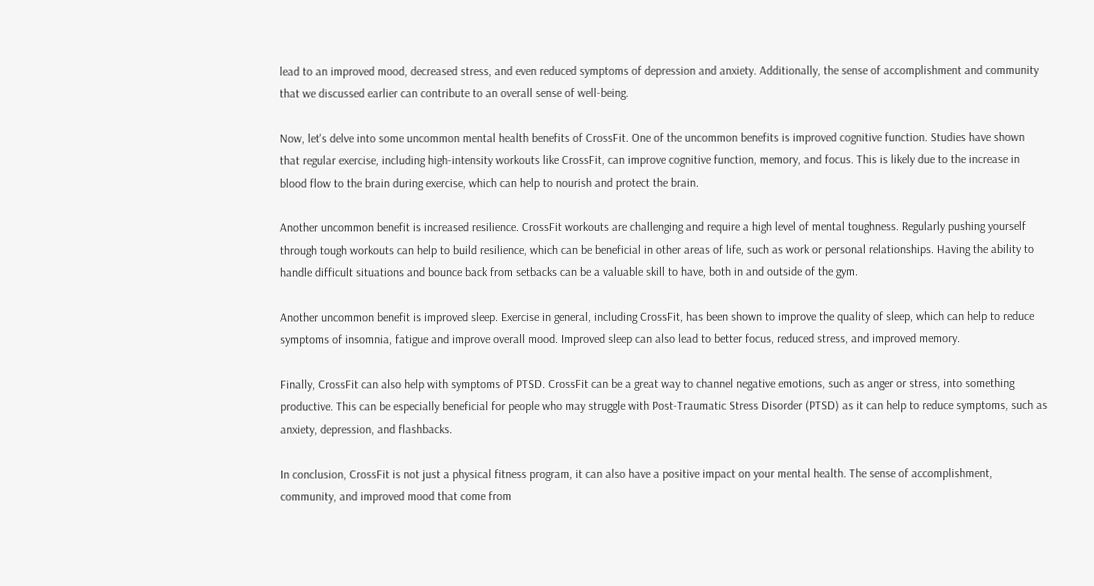lead to an improved mood, decreased stress, and even reduced symptoms of depression and anxiety. Additionally, the sense of accomplishment and community that we discussed earlier can contribute to an overall sense of well-being.

Now, let's delve into some uncommon mental health benefits of CrossFit. One of the uncommon benefits is improved cognitive function. Studies have shown that regular exercise, including high-intensity workouts like CrossFit, can improve cognitive function, memory, and focus. This is likely due to the increase in blood flow to the brain during exercise, which can help to nourish and protect the brain.

Another uncommon benefit is increased resilience. CrossFit workouts are challenging and require a high level of mental toughness. Regularly pushing yourself through tough workouts can help to build resilience, which can be beneficial in other areas of life, such as work or personal relationships. Having the ability to handle difficult situations and bounce back from setbacks can be a valuable skill to have, both in and outside of the gym.

Another uncommon benefit is improved sleep. Exercise in general, including CrossFit, has been shown to improve the quality of sleep, which can help to reduce symptoms of insomnia, fatigue and improve overall mood. Improved sleep can also lead to better focus, reduced stress, and improved memory.

Finally, CrossFit can also help with symptoms of PTSD. CrossFit can be a great way to channel negative emotions, such as anger or stress, into something productive. This can be especially beneficial for people who may struggle with Post-Traumatic Stress Disorder (PTSD) as it can help to reduce symptoms, such as anxiety, depression, and flashbacks.

In conclusion, CrossFit is not just a physical fitness program, it can also have a positive impact on your mental health. The sense of accomplishment, community, and improved mood that come from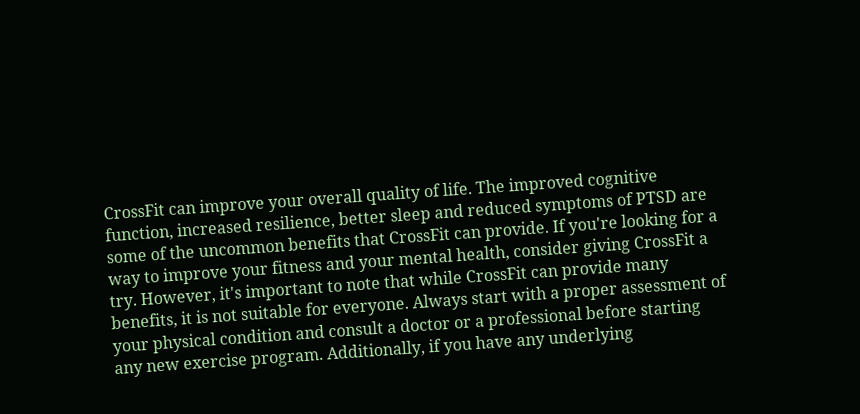CrossFit can improve your overall quality of life. The improved cognitive function, increased resilience, better sleep and reduced symptoms of PTSD are some of the uncommon benefits that CrossFit can provide. If you're looking for a way to improve your fitness and your mental health, consider giving CrossFit a try. However, it's important to note that while CrossFit can provide many benefits, it is not suitable for everyone. Always start with a proper assessment of your physical condition and consult a doctor or a professional before starting any new exercise program. Additionally, if you have any underlying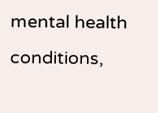mental health conditions,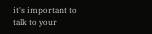it's important to talk to your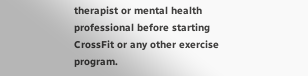therapist or mental health professional before starting CrossFit or any other exercise program.